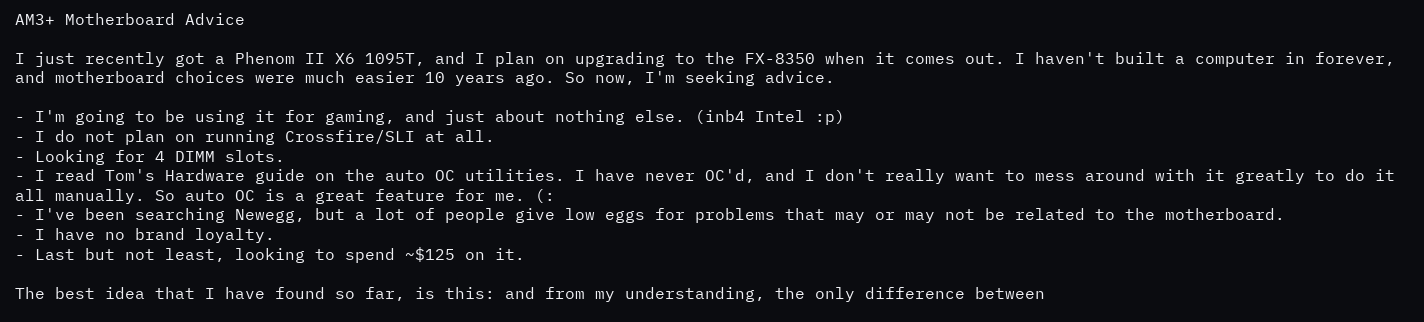AM3+ Motherboard Advice

I just recently got a Phenom II X6 1095T, and I plan on upgrading to the FX-8350 when it comes out. I haven't built a computer in forever, and motherboard choices were much easier 10 years ago. So now, I'm seeking advice.

- I'm going to be using it for gaming, and just about nothing else. (inb4 Intel :p)
- I do not plan on running Crossfire/SLI at all.
- Looking for 4 DIMM slots.
- I read Tom's Hardware guide on the auto OC utilities. I have never OC'd, and I don't really want to mess around with it greatly to do it all manually. So auto OC is a great feature for me. (:
- I've been searching Newegg, but a lot of people give low eggs for problems that may or may not be related to the motherboard.
- I have no brand loyalty.
- Last but not least, looking to spend ~$125 on it.

The best idea that I have found so far, is this: and from my understanding, the only difference between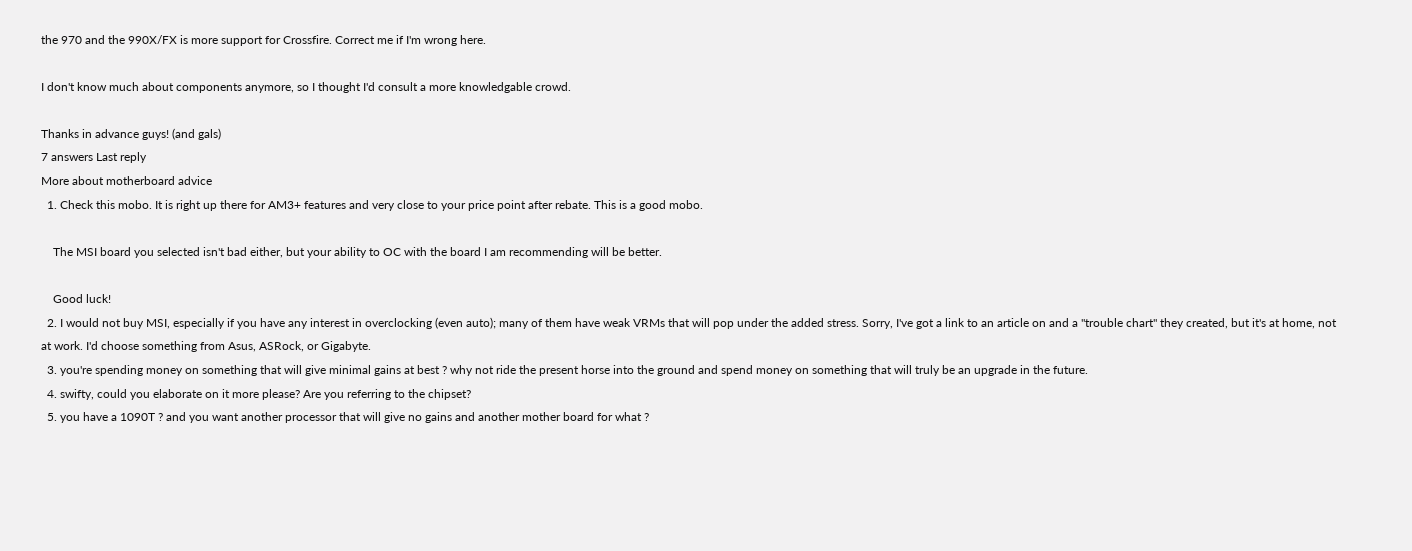the 970 and the 990X/FX is more support for Crossfire. Correct me if I'm wrong here.

I don't know much about components anymore, so I thought I'd consult a more knowledgable crowd.

Thanks in advance guys! (and gals)
7 answers Last reply
More about motherboard advice
  1. Check this mobo. It is right up there for AM3+ features and very close to your price point after rebate. This is a good mobo.

    The MSI board you selected isn't bad either, but your ability to OC with the board I am recommending will be better.

    Good luck!
  2. I would not buy MSI, especially if you have any interest in overclocking (even auto); many of them have weak VRMs that will pop under the added stress. Sorry, I've got a link to an article on and a "trouble chart" they created, but it's at home, not at work. I'd choose something from Asus, ASRock, or Gigabyte.
  3. you're spending money on something that will give minimal gains at best ? why not ride the present horse into the ground and spend money on something that will truly be an upgrade in the future.
  4. swifty, could you elaborate on it more please? Are you referring to the chipset?
  5. you have a 1090T ? and you want another processor that will give no gains and another mother board for what ?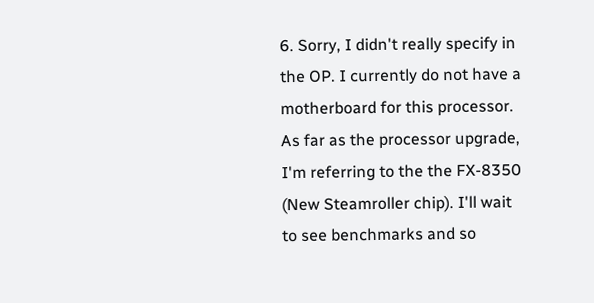6. Sorry, I didn't really specify in the OP. I currently do not have a motherboard for this processor. As far as the processor upgrade, I'm referring to the the FX-8350 (New Steamroller chip). I'll wait to see benchmarks and so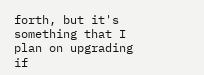forth, but it's something that I plan on upgrading if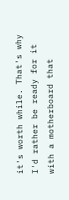it's worth while. That's why I'd rather be ready for it with a motherboard that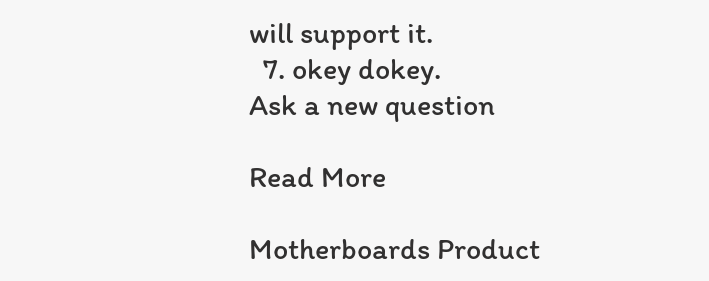will support it.
  7. okey dokey.
Ask a new question

Read More

Motherboards Product